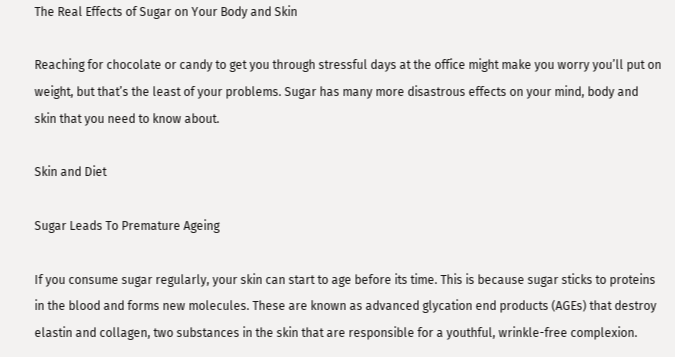The Real Effects of Sugar on Your Body and Skin

Reaching for chocolate or candy to get you through stressful days at the office might make you worry you’ll put on weight, but that’s the least of your problems. Sugar has many more disastrous effects on your mind, body and skin that you need to know about.

Skin and Diet

Sugar Leads To Premature Ageing

If you consume sugar regularly, your skin can start to age before its time. This is because sugar sticks to proteins in the blood and forms new molecules. These are known as advanced glycation end products (AGEs) that destroy elastin and collagen, two substances in the skin that are responsible for a youthful, wrinkle-free complexion.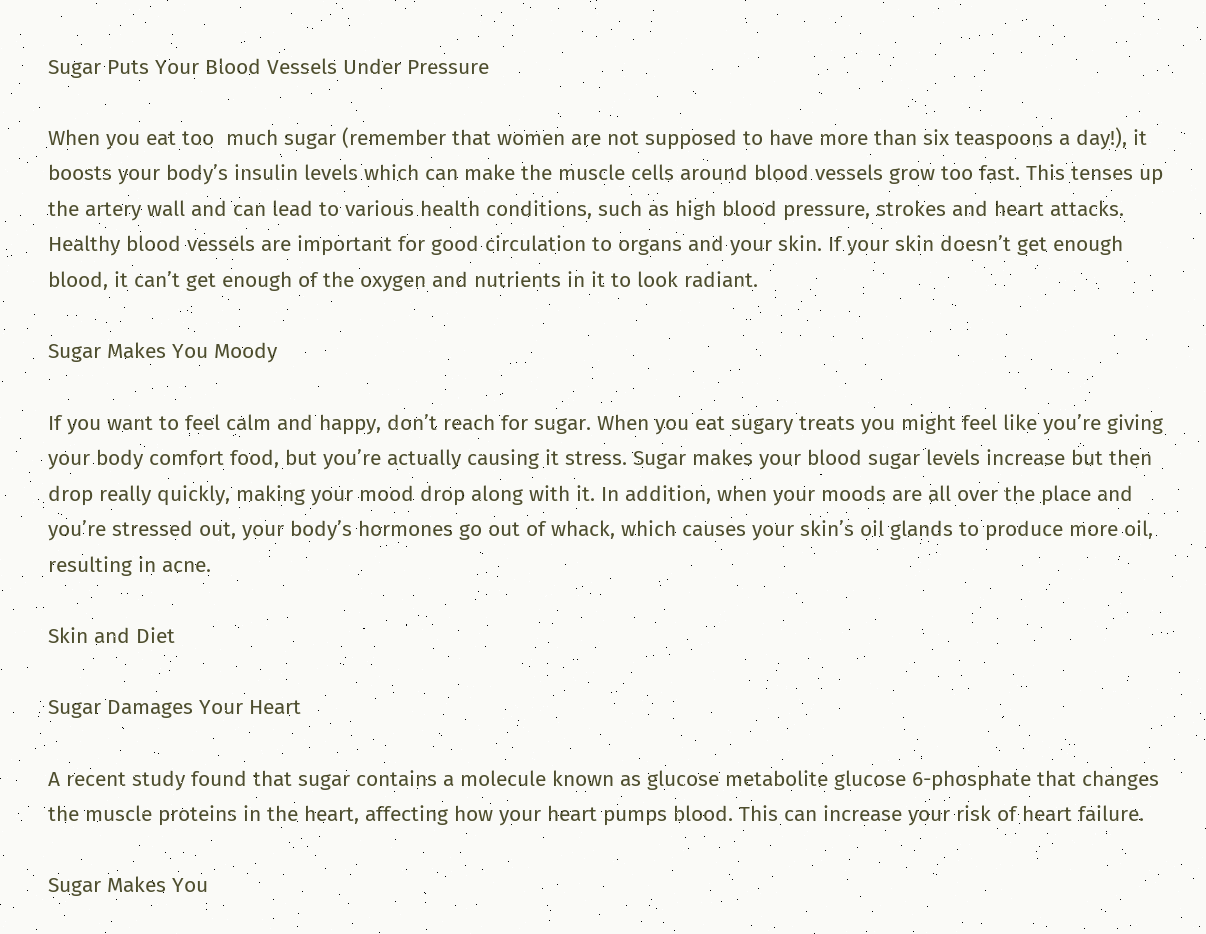Sugar Puts Your Blood Vessels Under Pressure

When you eat too  much sugar (remember that women are not supposed to have more than six teaspoons a day!), it boosts your body’s insulin levels which can make the muscle cells around blood vessels grow too fast. This tenses up the artery wall and can lead to various health conditions, such as high blood pressure, strokes and heart attacks. Healthy blood vessels are important for good circulation to organs and your skin. If your skin doesn’t get enough blood, it can’t get enough of the oxygen and nutrients in it to look radiant.

Sugar Makes You Moody

If you want to feel calm and happy, don’t reach for sugar. When you eat sugary treats you might feel like you’re giving your body comfort food, but you’re actually causing it stress. Sugar makes your blood sugar levels increase but then drop really quickly, making your mood drop along with it. In addition, when your moods are all over the place and you’re stressed out, your body’s hormones go out of whack, which causes your skin’s oil glands to produce more oil, resulting in acne.

Skin and Diet

Sugar Damages Your Heart

A recent study found that sugar contains a molecule known as glucose metabolite glucose 6-phosphate that changes the muscle proteins in the heart, affecting how your heart pumps blood. This can increase your risk of heart failure.

Sugar Makes You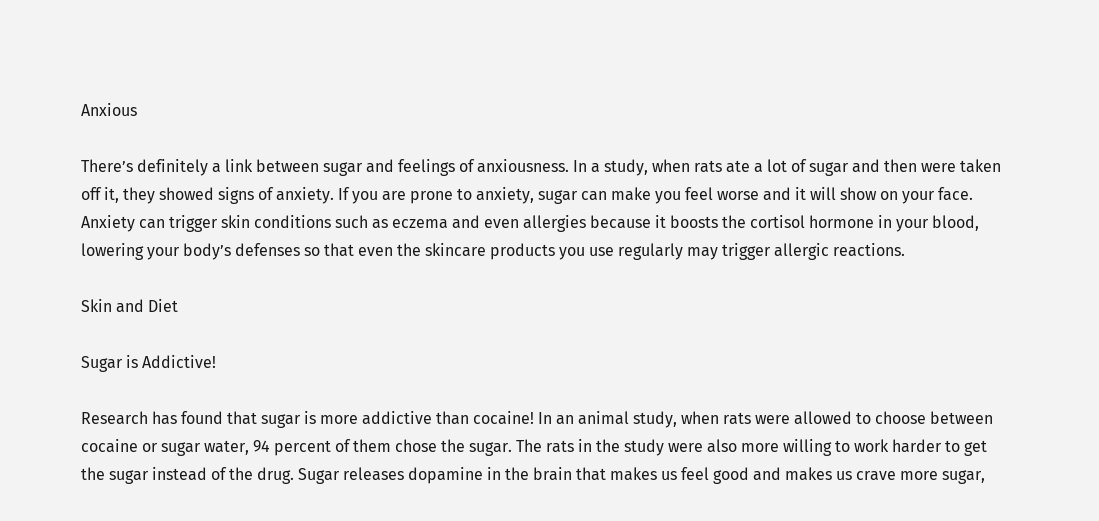Anxious

There’s definitely a link between sugar and feelings of anxiousness. In a study, when rats ate a lot of sugar and then were taken off it, they showed signs of anxiety. If you are prone to anxiety, sugar can make you feel worse and it will show on your face. Anxiety can trigger skin conditions such as eczema and even allergies because it boosts the cortisol hormone in your blood, lowering your body’s defenses so that even the skincare products you use regularly may trigger allergic reactions.

Skin and Diet

Sugar is Addictive!

Research has found that sugar is more addictive than cocaine! In an animal study, when rats were allowed to choose between cocaine or sugar water, 94 percent of them chose the sugar. The rats in the study were also more willing to work harder to get the sugar instead of the drug. Sugar releases dopamine in the brain that makes us feel good and makes us crave more sugar,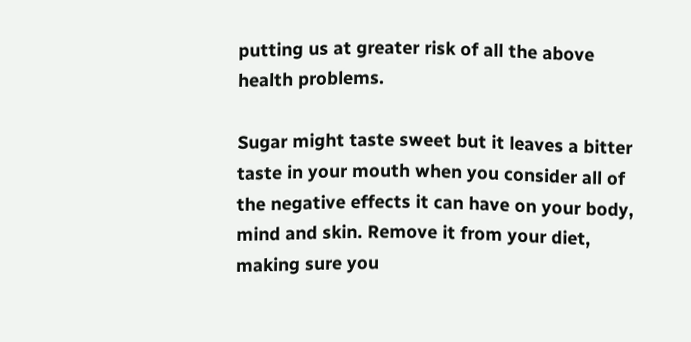putting us at greater risk of all the above health problems.

Sugar might taste sweet but it leaves a bitter taste in your mouth when you consider all of the negative effects it can have on your body, mind and skin. Remove it from your diet, making sure you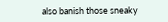also banish those sneaky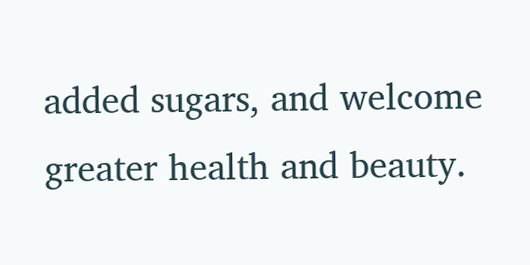added sugars, and welcome greater health and beauty.